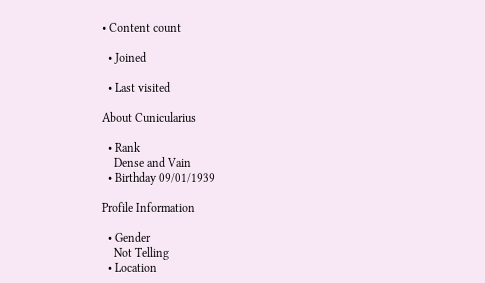• Content count

  • Joined

  • Last visited

About Cunicularius

  • Rank
    Dense and Vain
  • Birthday 09/01/1939

Profile Information

  • Gender
    Not Telling
  • Location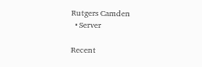Rutgers Camden
  • Server

Recent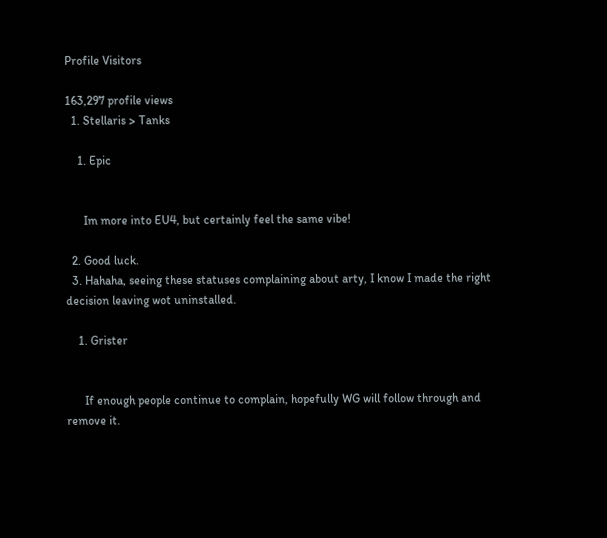Profile Visitors

163,297 profile views
  1. Stellaris > Tanks

    1. Epic


      Im more into EU4, but certainly feel the same vibe!

  2. Good luck.
  3. Hahaha, seeing these statuses complaining about arty, I know I made the right decision leaving wot uninstalled.

    1. Grister


      If enough people continue to complain, hopefully WG will follow through and remove it.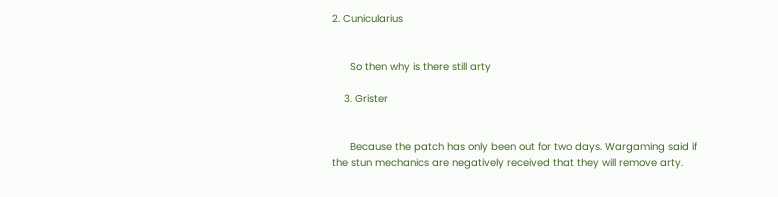2. Cunicularius


      So then why is there still arty

    3. Grister


      Because the patch has only been out for two days. Wargaming said if the stun mechanics are negatively received that they will remove arty.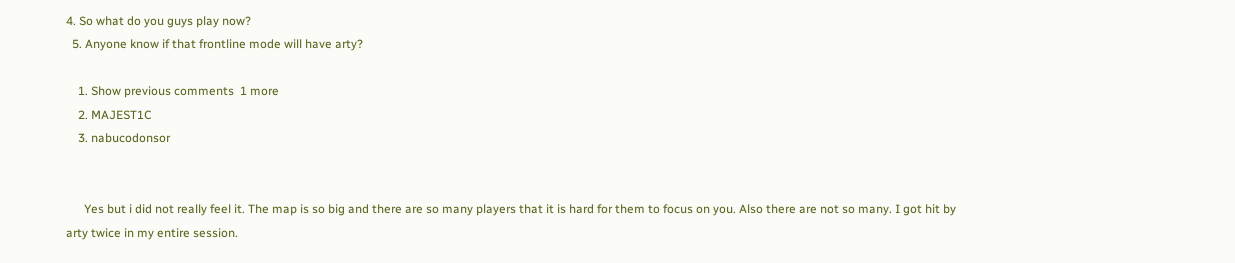4. So what do you guys play now?
  5. Anyone know if that frontline mode will have arty?

    1. Show previous comments  1 more
    2. MAJEST1C
    3. nabucodonsor


      Yes but i did not really feel it. The map is so big and there are so many players that it is hard for them to focus on you. Also there are not so many. I got hit by arty twice in my entire session.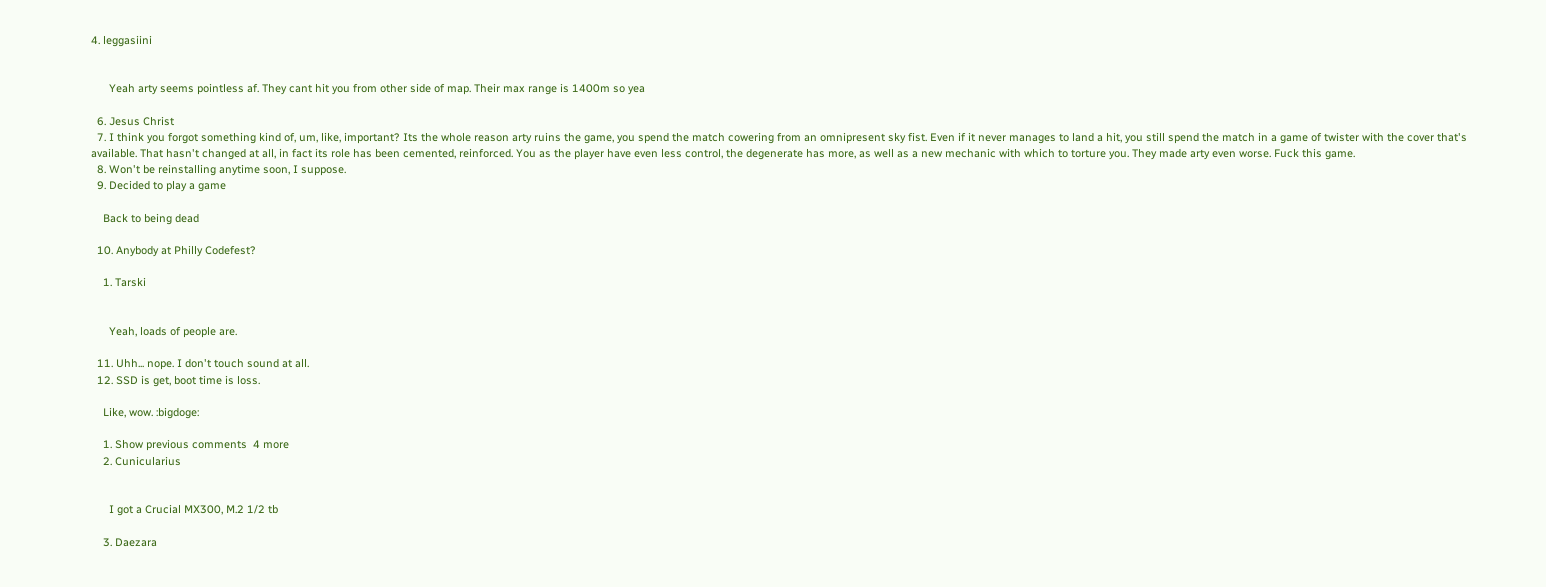4. leggasiini


      Yeah arty seems pointless af. They cant hit you from other side of map. Their max range is 1400m so yea

  6. Jesus Christ
  7. I think you forgot something kind of, um, like, important? Its the whole reason arty ruins the game, you spend the match cowering from an omnipresent sky fist. Even if it never manages to land a hit, you still spend the match in a game of twister with the cover that's available. That hasn't changed at all, in fact its role has been cemented, reinforced. You as the player have even less control, the degenerate has more, as well as a new mechanic with which to torture you. They made arty even worse. Fuck this game.
  8. Won't be reinstalling anytime soon, I suppose.
  9. Decided to play a game

    Back to being dead

  10. Anybody at Philly Codefest?

    1. Tarski


      Yeah, loads of people are.

  11. Uhh... nope. I don't touch sound at all.
  12. SSD is get, boot time is loss.

    Like, wow. :bigdoge:

    1. Show previous comments  4 more
    2. Cunicularius


      I got a Crucial MX300, M.2 1/2 tb

    3. Daezara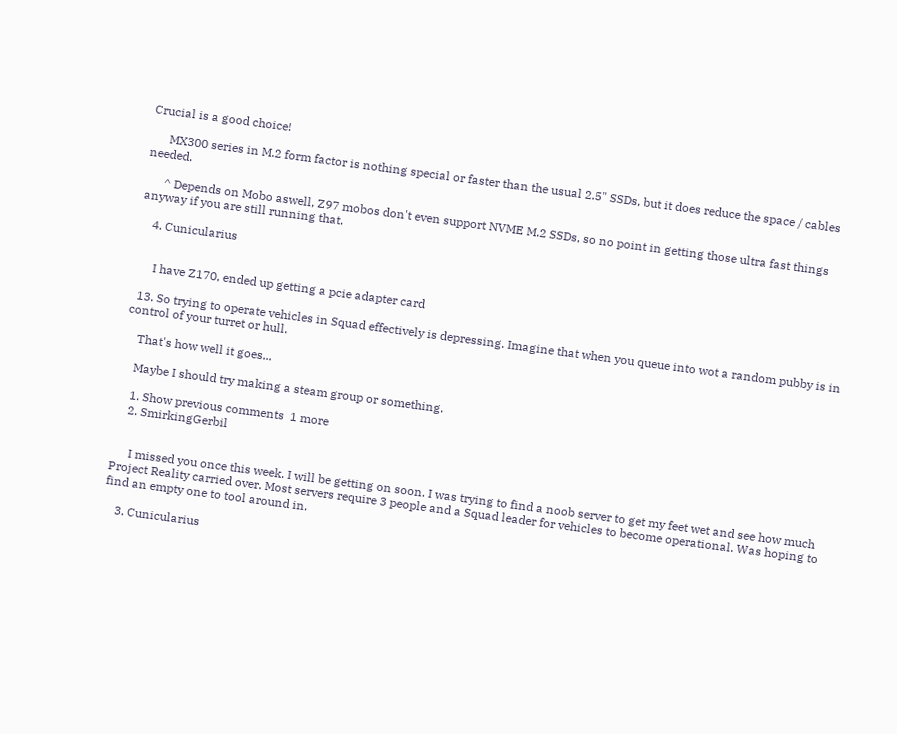Crucial is a good choice!

      MX300 series in M.2 form factor is nothing special or faster than the usual 2.5" SSDs, but it does reduce the space / cables needed.

      ^ Depends on Mobo aswell, Z97 mobos don't even support NVME M.2 SSDs, so no point in getting those ultra fast things anyway if you are still running that.

    4. Cunicularius


      I have Z170, ended up getting a pcie adapter card

  13. So trying to operate vehicles in Squad effectively is depressing. Imagine that when you queue into wot a random pubby is in control of your turret or hull.

    That's how well it goes...

    Maybe I should try making a steam group or something.

    1. Show previous comments  1 more
    2. SmirkingGerbil


      I missed you once this week. I will be getting on soon. I was trying to find a noob server to get my feet wet and see how much Project Reality carried over. Most servers require 3 people and a Squad leader for vehicles to become operational. Was hoping to find an empty one to tool around in.

    3. Cunicularius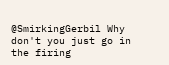@SmirkingGerbil Why don't you just go in the firing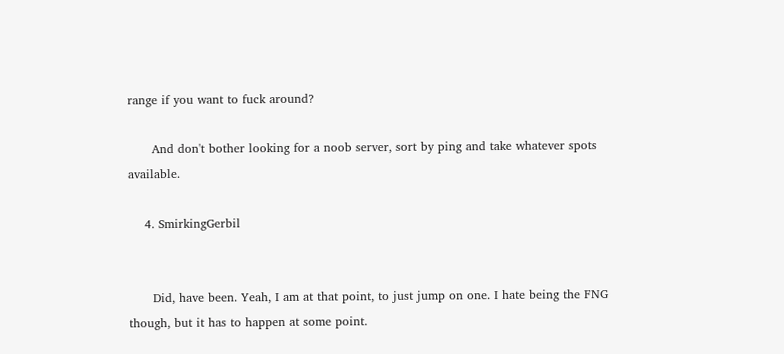range if you want to fuck around?

      And don't bother looking for a noob server, sort by ping and take whatever spots available.

    4. SmirkingGerbil


      Did, have been. Yeah, I am at that point, to just jump on one. I hate being the FNG though, but it has to happen at some point.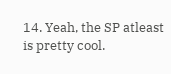14. Yeah, the SP atleast is pretty cool.